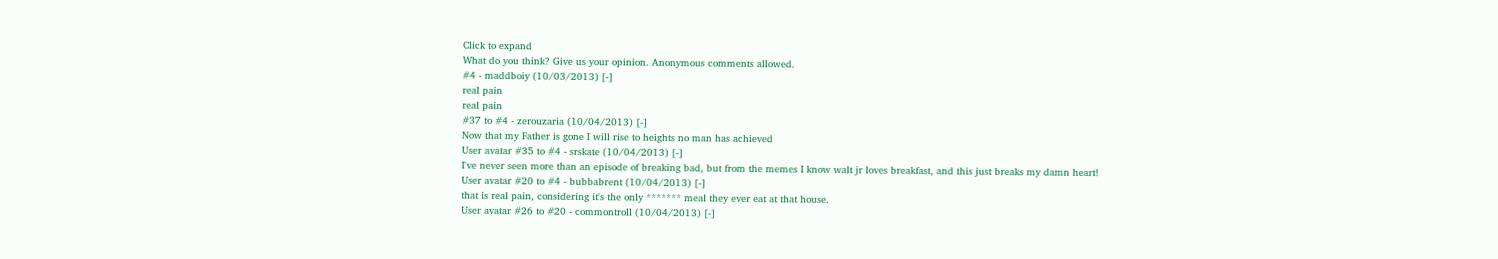Click to expand
What do you think? Give us your opinion. Anonymous comments allowed.
#4 - maddboiy (10/03/2013) [-]
real pain
real pain
#37 to #4 - zerouzaria (10/04/2013) [-]
Now that my Father is gone I will rise to heights no man has achieved
User avatar #35 to #4 - srskate (10/04/2013) [-]
I've never seen more than an episode of breaking bad, but from the memes I know walt jr loves breakfast, and this just breaks my damn heart!
User avatar #20 to #4 - bubbabrent (10/04/2013) [-]
that is real pain, considering it's the only ******* meal they ever eat at that house.
User avatar #26 to #20 - commontroll (10/04/2013) [-]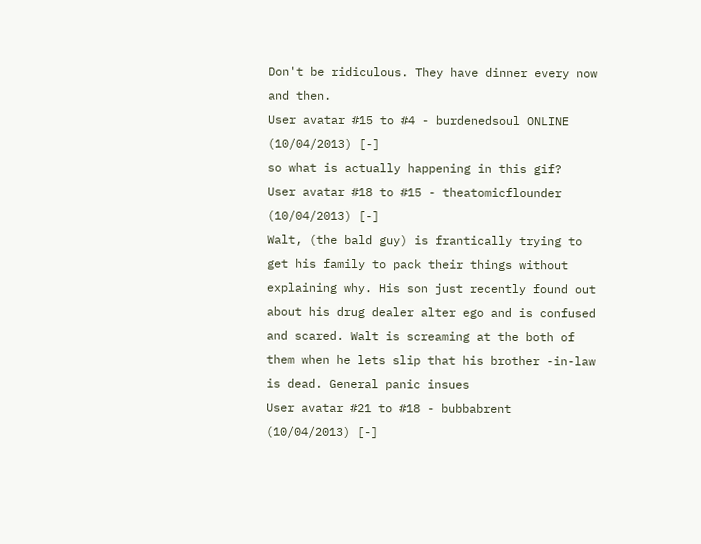Don't be ridiculous. They have dinner every now and then.
User avatar #15 to #4 - burdenedsoul ONLINE (10/04/2013) [-]
so what is actually happening in this gif?
User avatar #18 to #15 - theatomicflounder (10/04/2013) [-]
Walt, (the bald guy) is frantically trying to get his family to pack their things without explaining why. His son just recently found out about his drug dealer alter ego and is confused and scared. Walt is screaming at the both of them when he lets slip that his brother -in-law is dead. General panic insues
User avatar #21 to #18 - bubbabrent (10/04/2013) [-]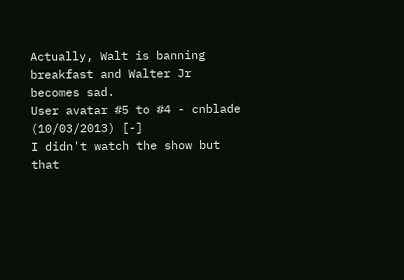Actually, Walt is banning breakfast and Walter Jr becomes sad.
User avatar #5 to #4 - cnblade (10/03/2013) [-]
I didn't watch the show but that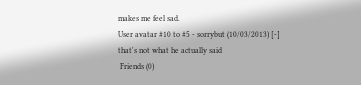makes me feel sad.
User avatar #10 to #5 - sorrybut (10/03/2013) [-]
that's not what he actually said
 Friends (0)